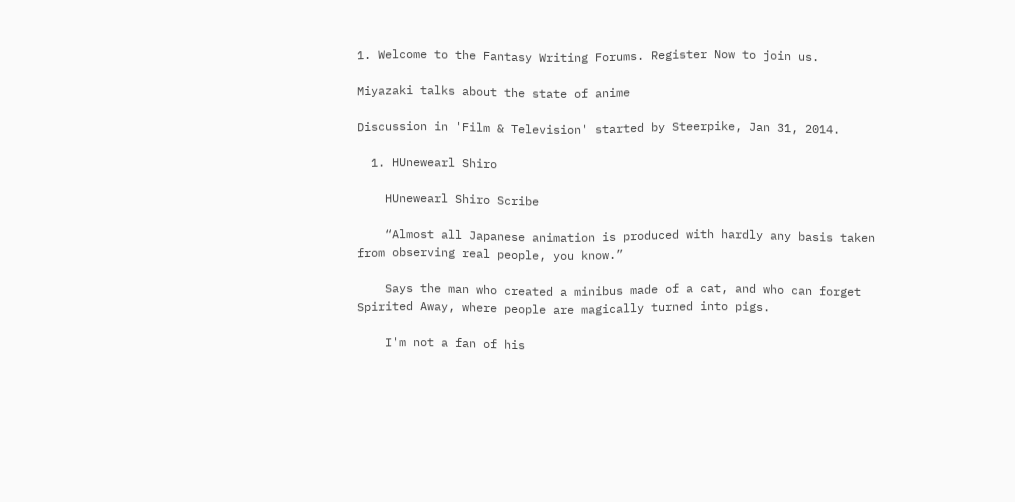1. Welcome to the Fantasy Writing Forums. Register Now to join us.

Miyazaki talks about the state of anime

Discussion in 'Film & Television' started by Steerpike, Jan 31, 2014.

  1. HUnewearl Shiro

    HUnewearl Shiro Scribe

    “Almost all Japanese animation is produced with hardly any basis taken from observing real people, you know.”

    Says the man who created a minibus made of a cat, and who can forget Spirited Away, where people are magically turned into pigs.

    I'm not a fan of his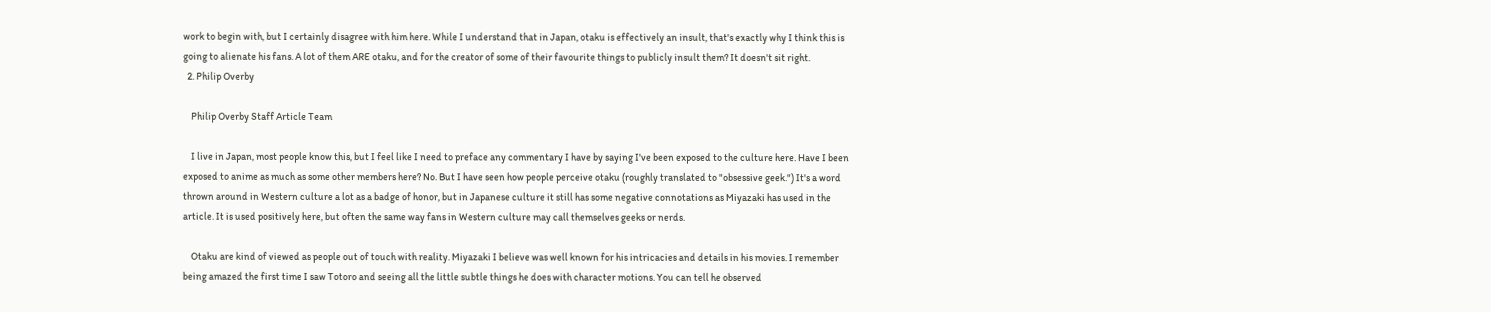work to begin with, but I certainly disagree with him here. While I understand that in Japan, otaku is effectively an insult, that's exactly why I think this is going to alienate his fans. A lot of them ARE otaku, and for the creator of some of their favourite things to publicly insult them? It doesn't sit right.
  2. Philip Overby

    Philip Overby Staff Article Team

    I live in Japan, most people know this, but I feel like I need to preface any commentary I have by saying I've been exposed to the culture here. Have I been exposed to anime as much as some other members here? No. But I have seen how people perceive otaku (roughly translated to "obsessive geek.") It's a word thrown around in Western culture a lot as a badge of honor, but in Japanese culture it still has some negative connotations as Miyazaki has used in the article. It is used positively here, but often the same way fans in Western culture may call themselves geeks or nerds.

    Otaku are kind of viewed as people out of touch with reality. Miyazaki I believe was well known for his intricacies and details in his movies. I remember being amazed the first time I saw Totoro and seeing all the little subtle things he does with character motions. You can tell he observed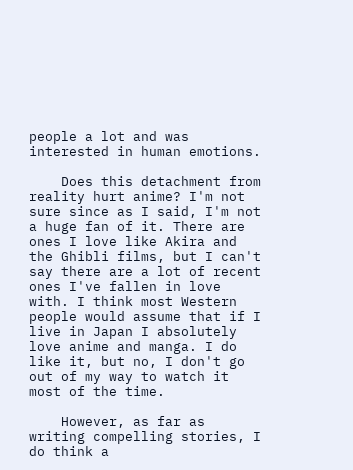people a lot and was interested in human emotions.

    Does this detachment from reality hurt anime? I'm not sure since as I said, I'm not a huge fan of it. There are ones I love like Akira and the Ghibli films, but I can't say there are a lot of recent ones I've fallen in love with. I think most Western people would assume that if I live in Japan I absolutely love anime and manga. I do like it, but no, I don't go out of my way to watch it most of the time.

    However, as far as writing compelling stories, I do think a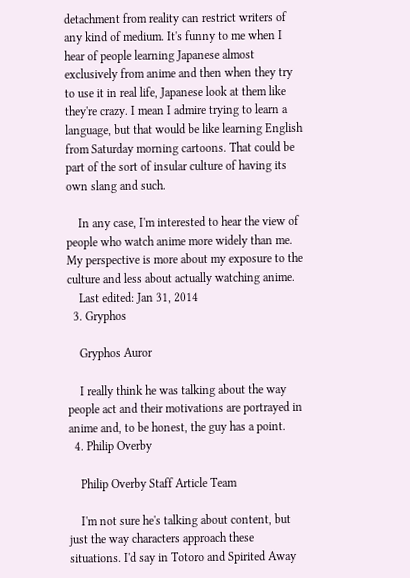detachment from reality can restrict writers of any kind of medium. It's funny to me when I hear of people learning Japanese almost exclusively from anime and then when they try to use it in real life, Japanese look at them like they're crazy. I mean I admire trying to learn a language, but that would be like learning English from Saturday morning cartoons. That could be part of the sort of insular culture of having its own slang and such.

    In any case, I'm interested to hear the view of people who watch anime more widely than me. My perspective is more about my exposure to the culture and less about actually watching anime.
    Last edited: Jan 31, 2014
  3. Gryphos

    Gryphos Auror

    I really think he was talking about the way people act and their motivations are portrayed in anime and, to be honest, the guy has a point.
  4. Philip Overby

    Philip Overby Staff Article Team

    I'm not sure he's talking about content, but just the way characters approach these situations. I'd say in Totoro and Spirited Away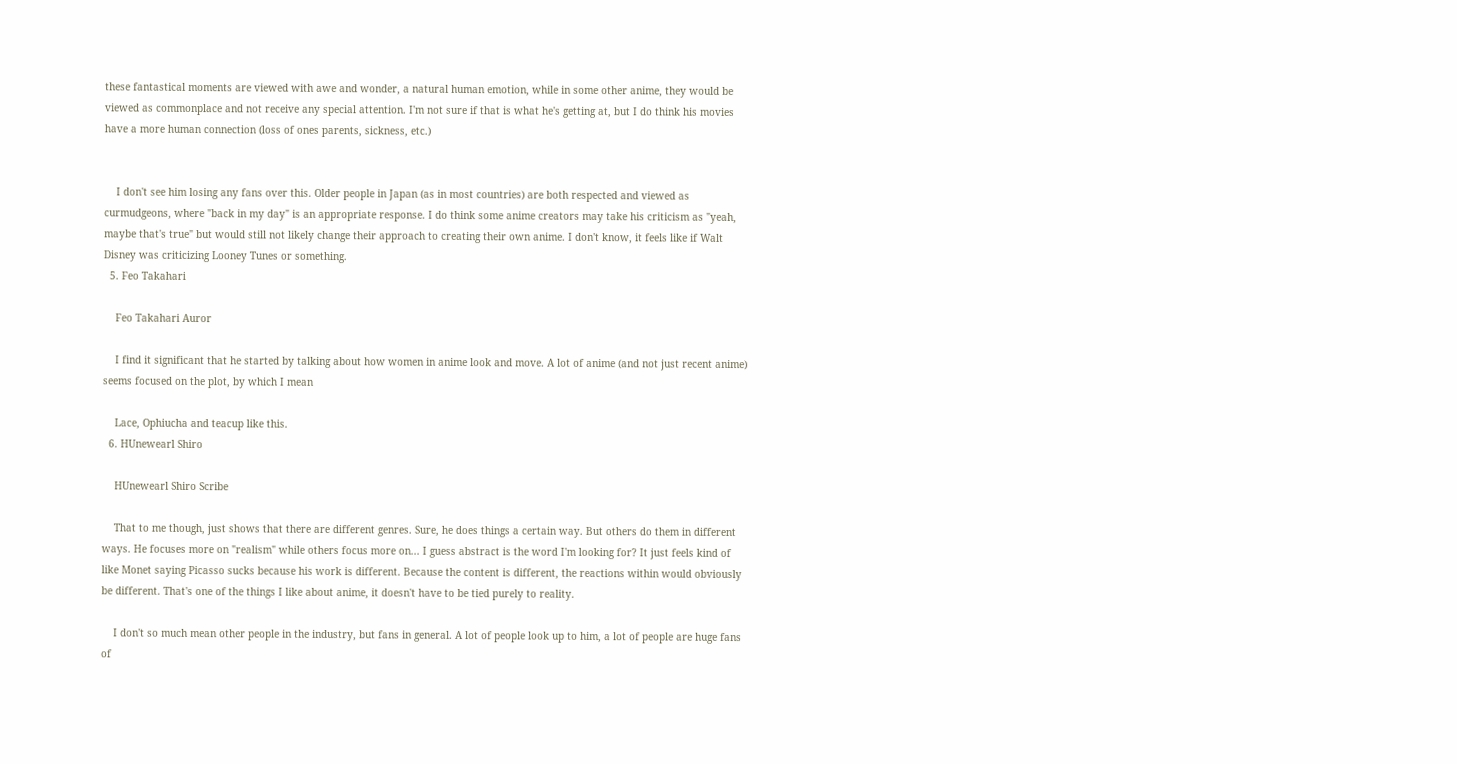these fantastical moments are viewed with awe and wonder, a natural human emotion, while in some other anime, they would be viewed as commonplace and not receive any special attention. I'm not sure if that is what he's getting at, but I do think his movies have a more human connection (loss of ones parents, sickness, etc.)


    I don't see him losing any fans over this. Older people in Japan (as in most countries) are both respected and viewed as curmudgeons, where "back in my day" is an appropriate response. I do think some anime creators may take his criticism as "yeah, maybe that's true" but would still not likely change their approach to creating their own anime. I don't know, it feels like if Walt Disney was criticizing Looney Tunes or something.
  5. Feo Takahari

    Feo Takahari Auror

    I find it significant that he started by talking about how women in anime look and move. A lot of anime (and not just recent anime) seems focused on the plot, by which I mean

    Lace, Ophiucha and teacup like this.
  6. HUnewearl Shiro

    HUnewearl Shiro Scribe

    That to me though, just shows that there are different genres. Sure, he does things a certain way. But others do them in different ways. He focuses more on "realism" while others focus more on... I guess abstract is the word I'm looking for? It just feels kind of like Monet saying Picasso sucks because his work is different. Because the content is different, the reactions within would obviously be different. That's one of the things I like about anime, it doesn't have to be tied purely to reality.

    I don't so much mean other people in the industry, but fans in general. A lot of people look up to him, a lot of people are huge fans of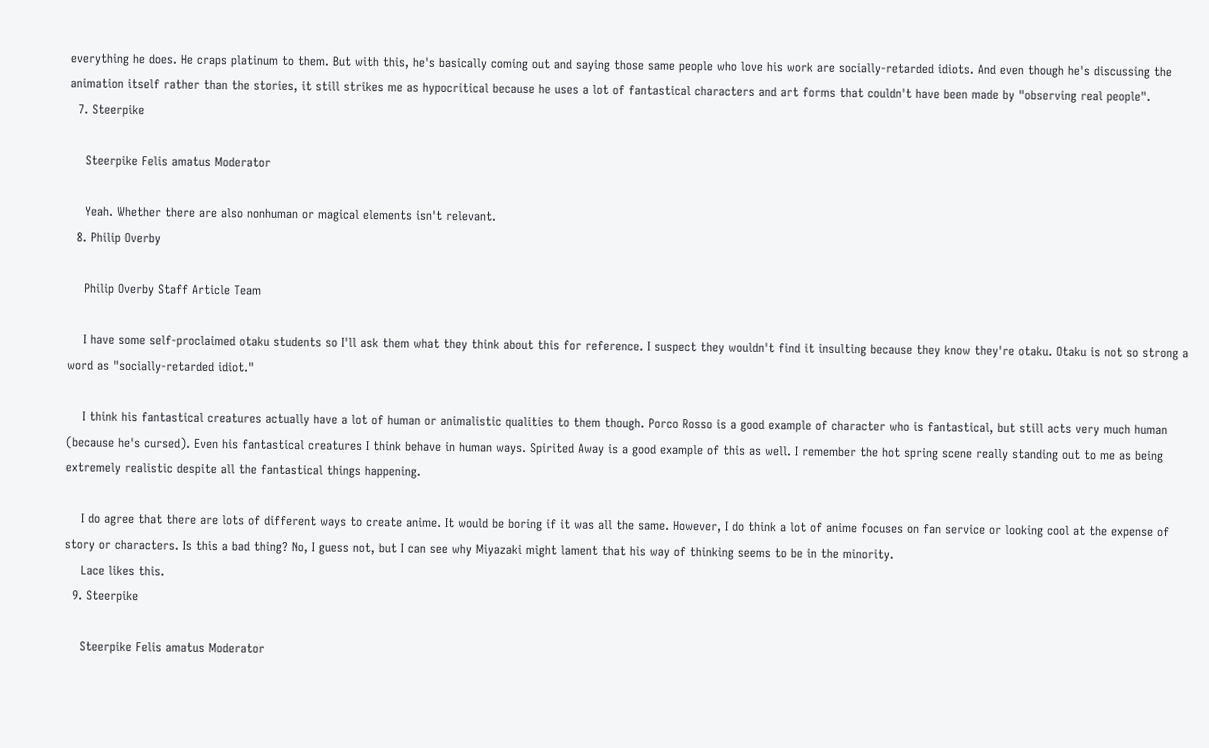everything he does. He craps platinum to them. But with this, he's basically coming out and saying those same people who love his work are socially-retarded idiots. And even though he's discussing the animation itself rather than the stories, it still strikes me as hypocritical because he uses a lot of fantastical characters and art forms that couldn't have been made by "observing real people".
  7. Steerpike

    Steerpike Felis amatus Moderator

    Yeah. Whether there are also nonhuman or magical elements isn't relevant.
  8. Philip Overby

    Philip Overby Staff Article Team

    I have some self-proclaimed otaku students so I'll ask them what they think about this for reference. I suspect they wouldn't find it insulting because they know they're otaku. Otaku is not so strong a word as "socially-retarded idiot."

    I think his fantastical creatures actually have a lot of human or animalistic qualities to them though. Porco Rosso is a good example of character who is fantastical, but still acts very much human (because he's cursed). Even his fantastical creatures I think behave in human ways. Spirited Away is a good example of this as well. I remember the hot spring scene really standing out to me as being extremely realistic despite all the fantastical things happening.

    I do agree that there are lots of different ways to create anime. It would be boring if it was all the same. However, I do think a lot of anime focuses on fan service or looking cool at the expense of story or characters. Is this a bad thing? No, I guess not, but I can see why Miyazaki might lament that his way of thinking seems to be in the minority.
    Lace likes this.
  9. Steerpike

    Steerpike Felis amatus Moderator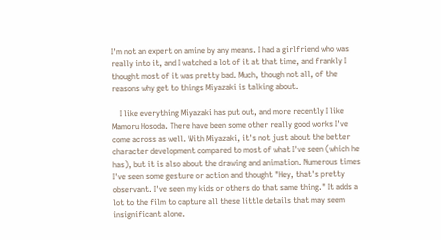I'm not an expert on amine by any means. I had a girlfriend who was really into it, and I watched a lot of it at that time, and frankly I thought most of it was pretty bad. Much, though not all, of the reasons why get to things Miyazaki is talking about.

    I like everything Miyazaki has put out, and more recently I like Mamoru Hosoda. There have been some other really good works I've come across as well. With Miyazaki, it's not just about the better character development compared to most of what I've seen (which he has), but it is also about the drawing and animation. Numerous times I've seen some gesture or action and thought "Hey, that's pretty observant. I've seen my kids or others do that same thing." It adds a lot to the film to capture all these little details that may seem insignificant alone.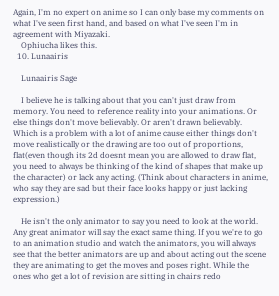Again, I'm no expert on anime so I can only base my comments on what I've seen first hand, and based on what I've seen I'm in agreement with Miyazaki.
    Ophiucha likes this.
  10. Lunaairis

    Lunaairis Sage

    I believe he is talking about that you can't just draw from memory. You need to reference reality into your animations. Or else things don't move believably. Or aren't drawn believably. Which is a problem with a lot of anime cause either things don't move realistically or the drawing are too out of proportions, flat(even though its 2d doesnt mean you are allowed to draw flat, you need to always be thinking of the kind of shapes that make up the character) or lack any acting. (Think about characters in anime, who say they are sad but their face looks happy or just lacking expression.)

    He isn't the only animator to say you need to look at the world. Any great animator will say the exact same thing. If you we're to go to an animation studio and watch the animators, you will always see that the better animators are up and about acting out the scene they are animating to get the moves and poses right. While the ones who get a lot of revision are sitting in chairs redo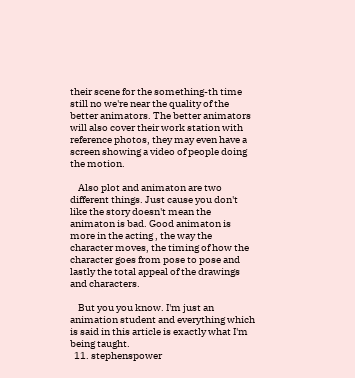their scene for the something-th time still no we're near the quality of the better animators. The better animators will also cover their work station with reference photos, they may even have a screen showing a video of people doing the motion.

    Also plot and animaton are two different things. Just cause you don't like the story doesn't mean the animaton is bad. Good animaton is more in the acting , the way the character moves, the timing of how the character goes from pose to pose and lastly the total appeal of the drawings and characters.

    But you you know. I'm just an animation student and everything which is said in this article is exactly what I'm being taught.
  11. stephenspower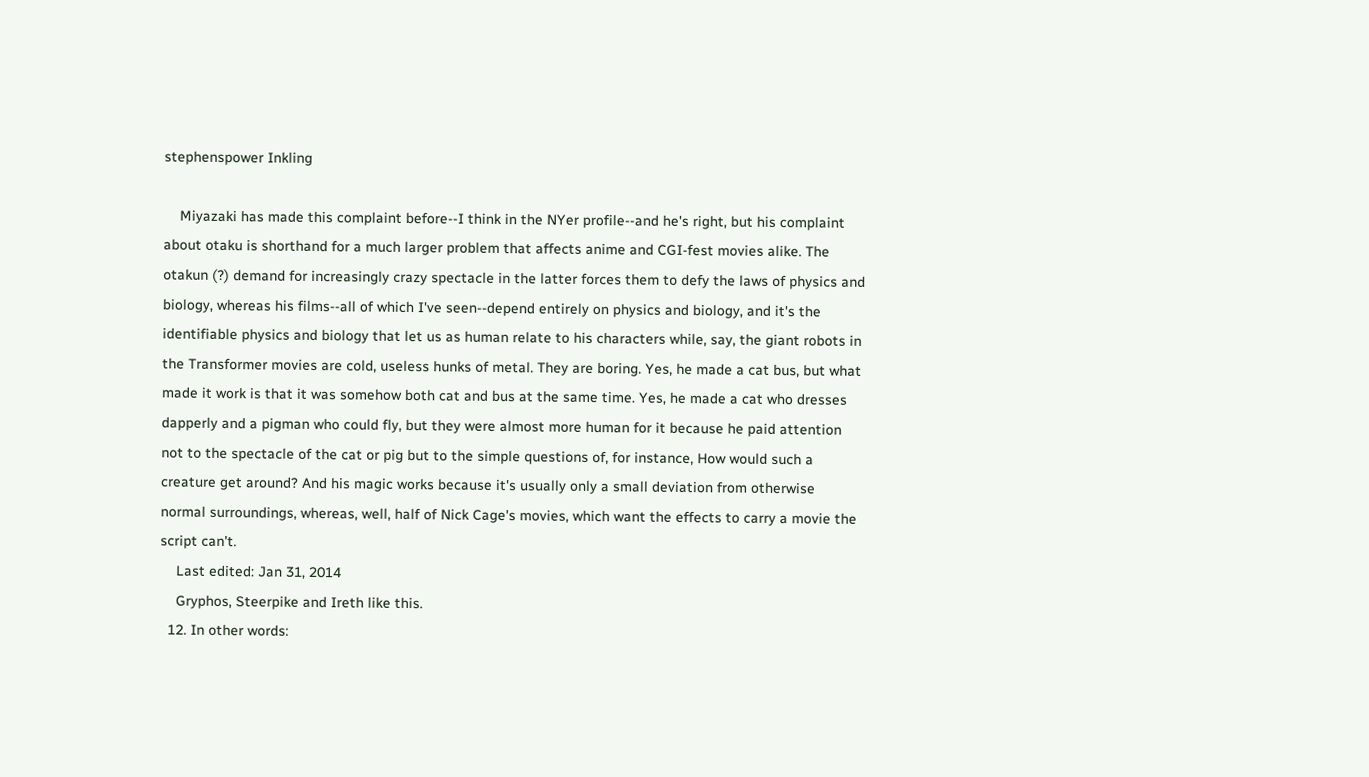stephenspower Inkling

    Miyazaki has made this complaint before--I think in the NYer profile--and he's right, but his complaint about otaku is shorthand for a much larger problem that affects anime and CGI-fest movies alike. The otakun (?) demand for increasingly crazy spectacle in the latter forces them to defy the laws of physics and biology, whereas his films--all of which I've seen--depend entirely on physics and biology, and it's the identifiable physics and biology that let us as human relate to his characters while, say, the giant robots in the Transformer movies are cold, useless hunks of metal. They are boring. Yes, he made a cat bus, but what made it work is that it was somehow both cat and bus at the same time. Yes, he made a cat who dresses dapperly and a pigman who could fly, but they were almost more human for it because he paid attention not to the spectacle of the cat or pig but to the simple questions of, for instance, How would such a creature get around? And his magic works because it's usually only a small deviation from otherwise normal surroundings, whereas, well, half of Nick Cage's movies, which want the effects to carry a movie the script can't.
    Last edited: Jan 31, 2014
    Gryphos, Steerpike and Ireth like this.
  12. In other words: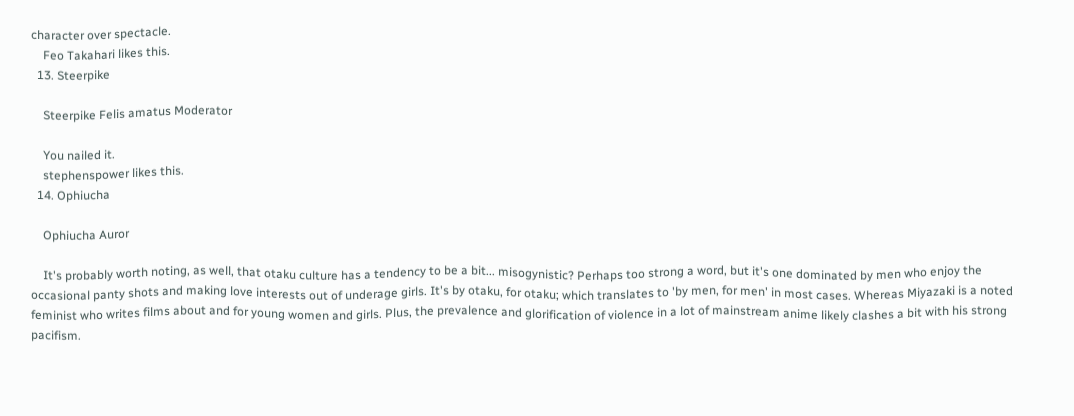character over spectacle.
    Feo Takahari likes this.
  13. Steerpike

    Steerpike Felis amatus Moderator

    You nailed it.
    stephenspower likes this.
  14. Ophiucha

    Ophiucha Auror

    It's probably worth noting, as well, that otaku culture has a tendency to be a bit... misogynistic? Perhaps too strong a word, but it's one dominated by men who enjoy the occasional panty shots and making love interests out of underage girls. It's by otaku, for otaku; which translates to 'by men, for men' in most cases. Whereas Miyazaki is a noted feminist who writes films about and for young women and girls. Plus, the prevalence and glorification of violence in a lot of mainstream anime likely clashes a bit with his strong pacifism.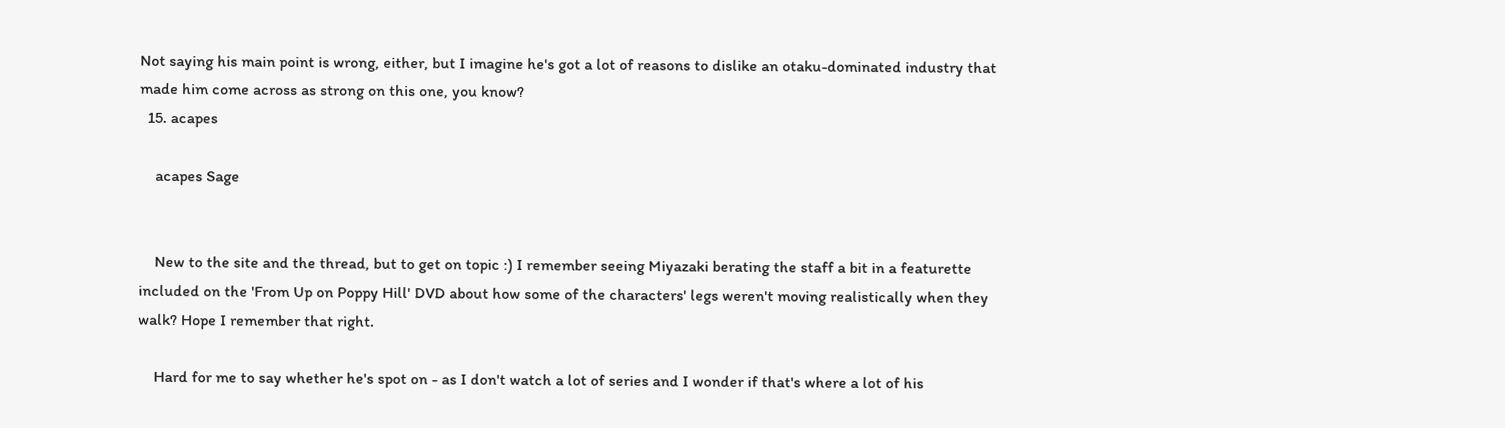Not saying his main point is wrong, either, but I imagine he's got a lot of reasons to dislike an otaku-dominated industry that made him come across as strong on this one, you know?
  15. acapes

    acapes Sage


    New to the site and the thread, but to get on topic :) I remember seeing Miyazaki berating the staff a bit in a featurette included on the 'From Up on Poppy Hill' DVD about how some of the characters' legs weren't moving realistically when they walk? Hope I remember that right.

    Hard for me to say whether he's spot on - as I don't watch a lot of series and I wonder if that's where a lot of his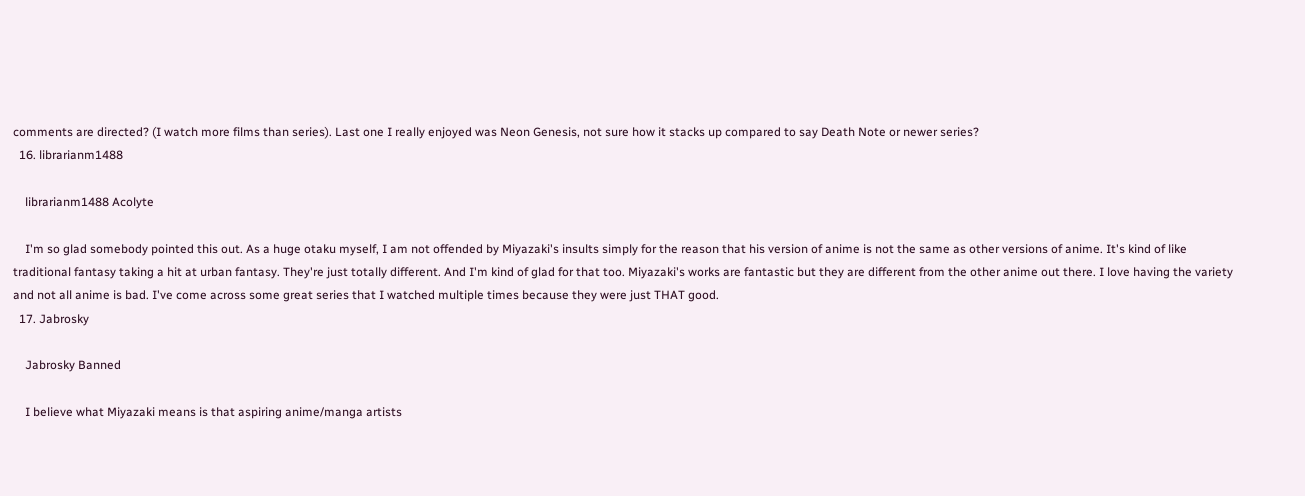comments are directed? (I watch more films than series). Last one I really enjoyed was Neon Genesis, not sure how it stacks up compared to say Death Note or newer series?
  16. librarianm1488

    librarianm1488 Acolyte

    I'm so glad somebody pointed this out. As a huge otaku myself, I am not offended by Miyazaki's insults simply for the reason that his version of anime is not the same as other versions of anime. It's kind of like traditional fantasy taking a hit at urban fantasy. They're just totally different. And I'm kind of glad for that too. Miyazaki's works are fantastic but they are different from the other anime out there. I love having the variety and not all anime is bad. I've come across some great series that I watched multiple times because they were just THAT good.
  17. Jabrosky

    Jabrosky Banned

    I believe what Miyazaki means is that aspiring anime/manga artists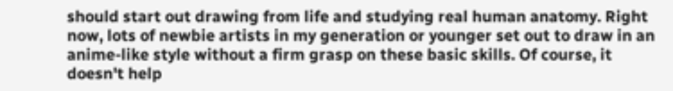should start out drawing from life and studying real human anatomy. Right now, lots of newbie artists in my generation or younger set out to draw in an anime-like style without a firm grasp on these basic skills. Of course, it doesn't help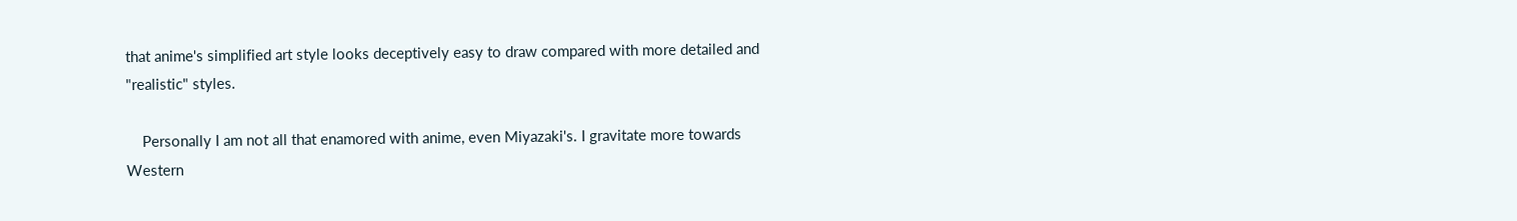that anime's simplified art style looks deceptively easy to draw compared with more detailed and "realistic" styles.

    Personally I am not all that enamored with anime, even Miyazaki's. I gravitate more towards Western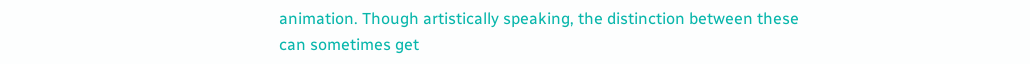animation. Though artistically speaking, the distinction between these can sometimes get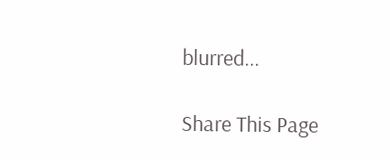blurred...

Share This Page